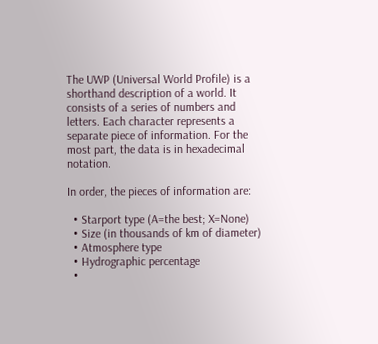The UWP (Universal World Profile) is a shorthand description of a world. It consists of a series of numbers and letters. Each character represents a separate piece of information. For the most part, the data is in hexadecimal notation.

In order, the pieces of information are:

  • Starport type (A=the best; X=None)
  • Size (in thousands of km of diameter)
  • Atmosphere type
  • Hydrographic percentage
  •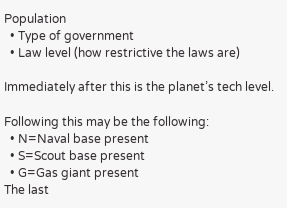Population
  • Type of government
  • Law level (how restrictive the laws are)

Immediately after this is the planet’s tech level.

Following this may be the following:
  • N=Naval base present
  • S=Scout base present
  • G=Gas giant present
The last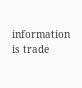information is trade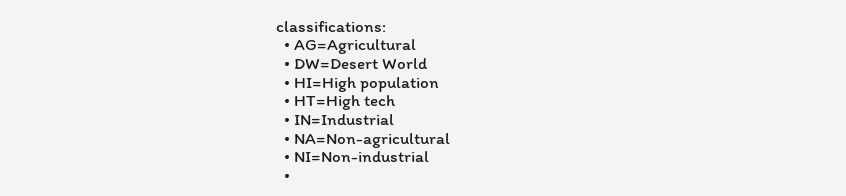classifications:
  • AG=Agricultural
  • DW=Desert World
  • HI=High population
  • HT=High tech
  • IN=Industrial
  • NA=Non-agricultural
  • NI=Non-industrial
  •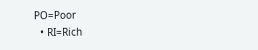PO=Poor
  • RI=Rich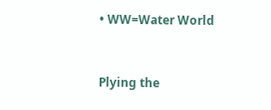• WW=Water World


Plying the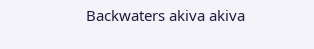Backwaters akiva akiva